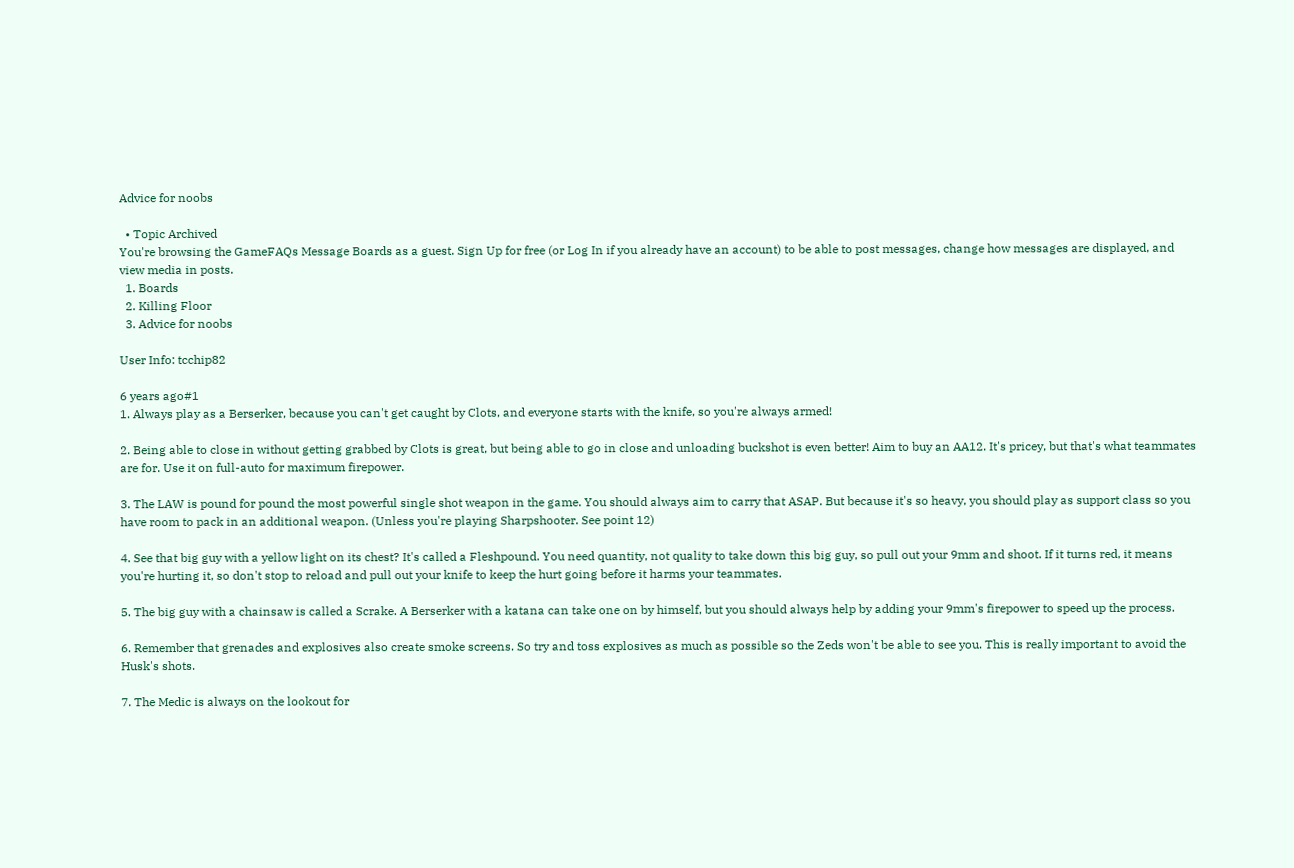Advice for noobs

  • Topic Archived
You're browsing the GameFAQs Message Boards as a guest. Sign Up for free (or Log In if you already have an account) to be able to post messages, change how messages are displayed, and view media in posts.
  1. Boards
  2. Killing Floor
  3. Advice for noobs

User Info: tcchip82

6 years ago#1
1. Always play as a Berserker, because you can't get caught by Clots, and everyone starts with the knife, so you're always armed!

2. Being able to close in without getting grabbed by Clots is great, but being able to go in close and unloading buckshot is even better! Aim to buy an AA12. It's pricey, but that's what teammates are for. Use it on full-auto for maximum firepower.

3. The LAW is pound for pound the most powerful single shot weapon in the game. You should always aim to carry that ASAP. But because it's so heavy, you should play as support class so you have room to pack in an additional weapon. (Unless you're playing Sharpshooter. See point 12)

4. See that big guy with a yellow light on its chest? It's called a Fleshpound. You need quantity, not quality to take down this big guy, so pull out your 9mm and shoot. If it turns red, it means you're hurting it, so don't stop to reload and pull out your knife to keep the hurt going before it harms your teammates.

5. The big guy with a chainsaw is called a Scrake. A Berserker with a katana can take one on by himself, but you should always help by adding your 9mm's firepower to speed up the process.

6. Remember that grenades and explosives also create smoke screens. So try and toss explosives as much as possible so the Zeds won't be able to see you. This is really important to avoid the Husk's shots.

7. The Medic is always on the lookout for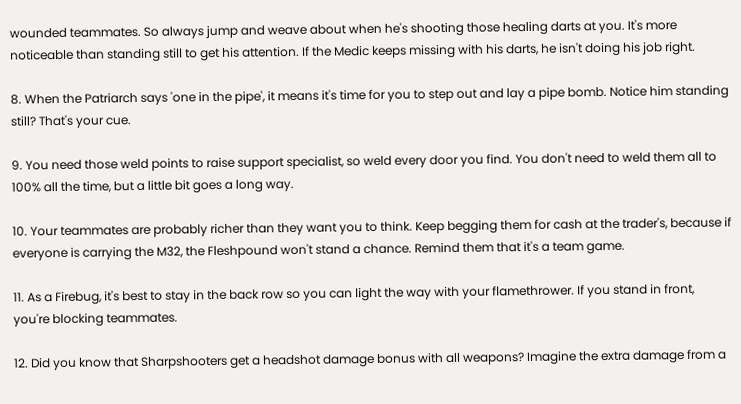wounded teammates. So always jump and weave about when he's shooting those healing darts at you. It's more noticeable than standing still to get his attention. If the Medic keeps missing with his darts, he isn't doing his job right.

8. When the Patriarch says 'one in the pipe', it means it's time for you to step out and lay a pipe bomb. Notice him standing still? That's your cue.

9. You need those weld points to raise support specialist, so weld every door you find. You don't need to weld them all to 100% all the time, but a little bit goes a long way.

10. Your teammates are probably richer than they want you to think. Keep begging them for cash at the trader's, because if everyone is carrying the M32, the Fleshpound won't stand a chance. Remind them that it's a team game.

11. As a Firebug, it's best to stay in the back row so you can light the way with your flamethrower. If you stand in front, you're blocking teammates.

12. Did you know that Sharpshooters get a headshot damage bonus with all weapons? Imagine the extra damage from a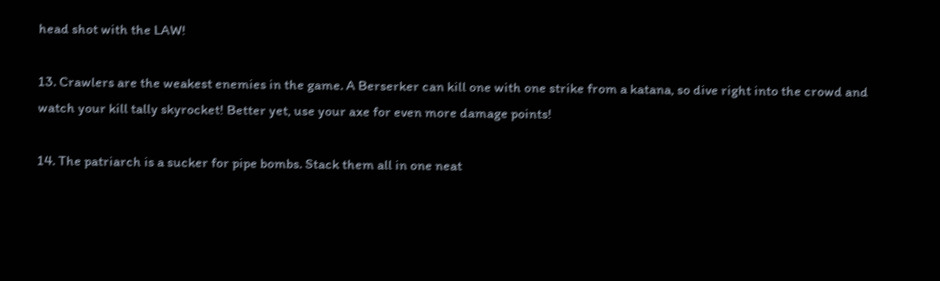head shot with the LAW!

13. Crawlers are the weakest enemies in the game. A Berserker can kill one with one strike from a katana, so dive right into the crowd and watch your kill tally skyrocket! Better yet, use your axe for even more damage points!

14. The patriarch is a sucker for pipe bombs. Stack them all in one neat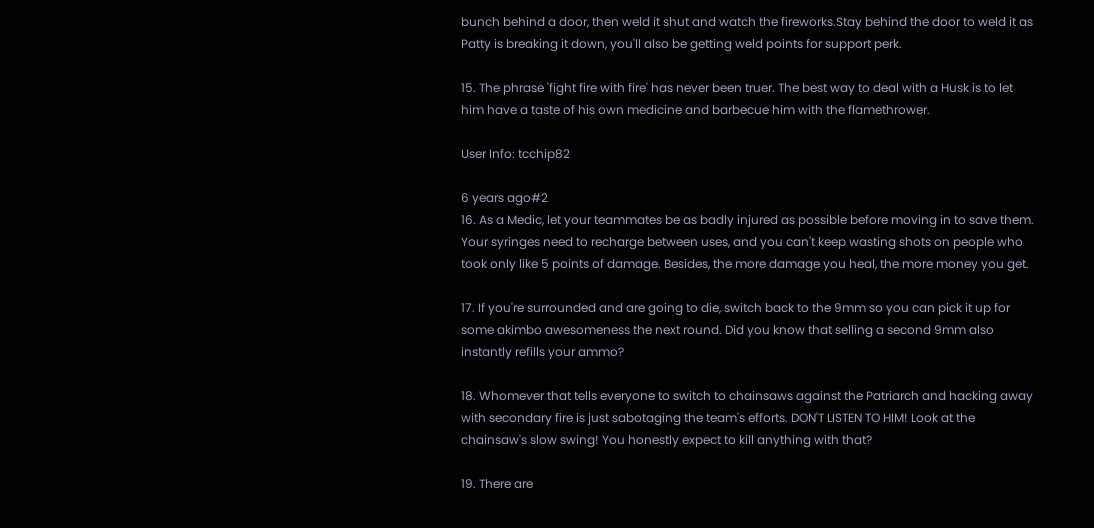bunch behind a door, then weld it shut and watch the fireworks.Stay behind the door to weld it as Patty is breaking it down, you'll also be getting weld points for support perk.

15. The phrase 'fight fire with fire' has never been truer. The best way to deal with a Husk is to let him have a taste of his own medicine and barbecue him with the flamethrower.

User Info: tcchip82

6 years ago#2
16. As a Medic, let your teammates be as badly injured as possible before moving in to save them. Your syringes need to recharge between uses, and you can't keep wasting shots on people who took only like 5 points of damage. Besides, the more damage you heal, the more money you get.

17. If you're surrounded and are going to die, switch back to the 9mm so you can pick it up for some akimbo awesomeness the next round. Did you know that selling a second 9mm also instantly refills your ammo?

18. Whomever that tells everyone to switch to chainsaws against the Patriarch and hacking away with secondary fire is just sabotaging the team's efforts. DON'T LISTEN TO HIM! Look at the chainsaw's slow swing! You honestly expect to kill anything with that?

19. There are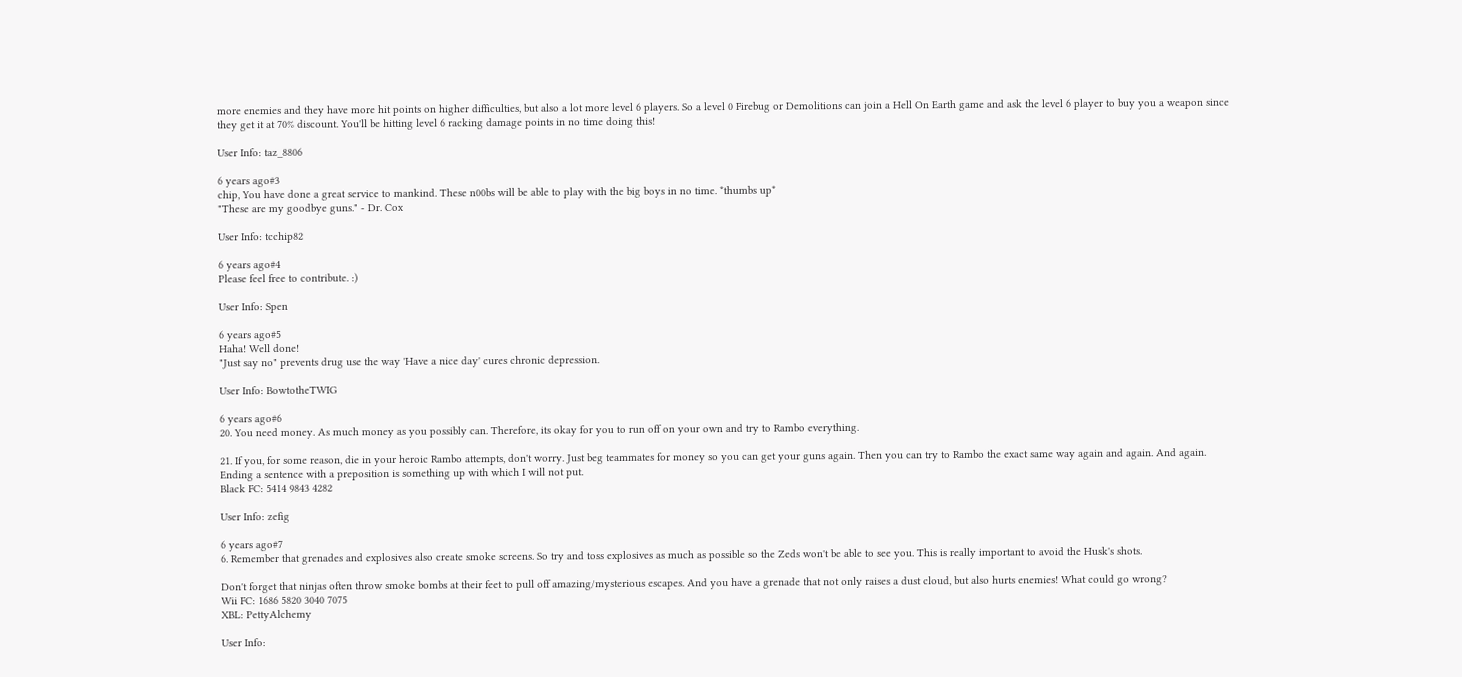more enemies and they have more hit points on higher difficulties, but also a lot more level 6 players. So a level 0 Firebug or Demolitions can join a Hell On Earth game and ask the level 6 player to buy you a weapon since they get it at 70% discount. You'll be hitting level 6 racking damage points in no time doing this!

User Info: taz_8806

6 years ago#3
chip, You have done a great service to mankind. These n00bs will be able to play with the big boys in no time. *thumbs up*
"These are my goodbye guns." - Dr. Cox

User Info: tcchip82

6 years ago#4
Please feel free to contribute. :)

User Info: Spen

6 years ago#5
Haha! Well done!
"Just say no" prevents drug use the way 'Have a nice day' cures chronic depression.

User Info: BowtotheTWIG

6 years ago#6
20. You need money. As much money as you possibly can. Therefore, its okay for you to run off on your own and try to Rambo everything.

21. If you, for some reason, die in your heroic Rambo attempts, don't worry. Just beg teammates for money so you can get your guns again. Then you can try to Rambo the exact same way again and again. And again.
Ending a sentence with a preposition is something up with which I will not put.
Black FC: 5414 9843 4282

User Info: zefig

6 years ago#7
6. Remember that grenades and explosives also create smoke screens. So try and toss explosives as much as possible so the Zeds won't be able to see you. This is really important to avoid the Husk's shots.

Don't forget that ninjas often throw smoke bombs at their feet to pull off amazing/mysterious escapes. And you have a grenade that not only raises a dust cloud, but also hurts enemies! What could go wrong?
Wii FC: 1686 5820 3040 7075
XBL: PettyAlchemy

User Info: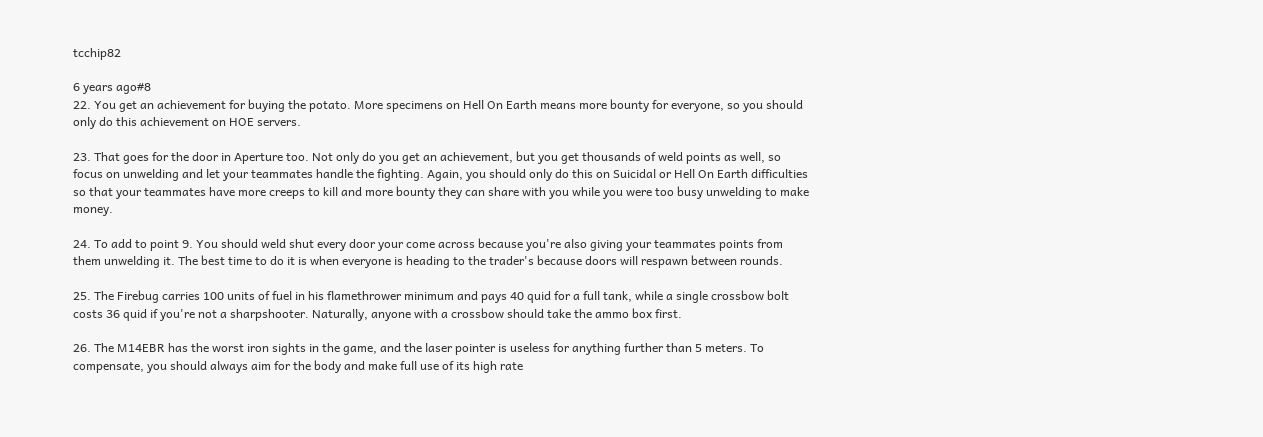tcchip82

6 years ago#8
22. You get an achievement for buying the potato. More specimens on Hell On Earth means more bounty for everyone, so you should only do this achievement on HOE servers.

23. That goes for the door in Aperture too. Not only do you get an achievement, but you get thousands of weld points as well, so focus on unwelding and let your teammates handle the fighting. Again, you should only do this on Suicidal or Hell On Earth difficulties so that your teammates have more creeps to kill and more bounty they can share with you while you were too busy unwelding to make money.

24. To add to point 9. You should weld shut every door your come across because you're also giving your teammates points from them unwelding it. The best time to do it is when everyone is heading to the trader's because doors will respawn between rounds.

25. The Firebug carries 100 units of fuel in his flamethrower minimum and pays 40 quid for a full tank, while a single crossbow bolt costs 36 quid if you're not a sharpshooter. Naturally, anyone with a crossbow should take the ammo box first.

26. The M14EBR has the worst iron sights in the game, and the laser pointer is useless for anything further than 5 meters. To compensate, you should always aim for the body and make full use of its high rate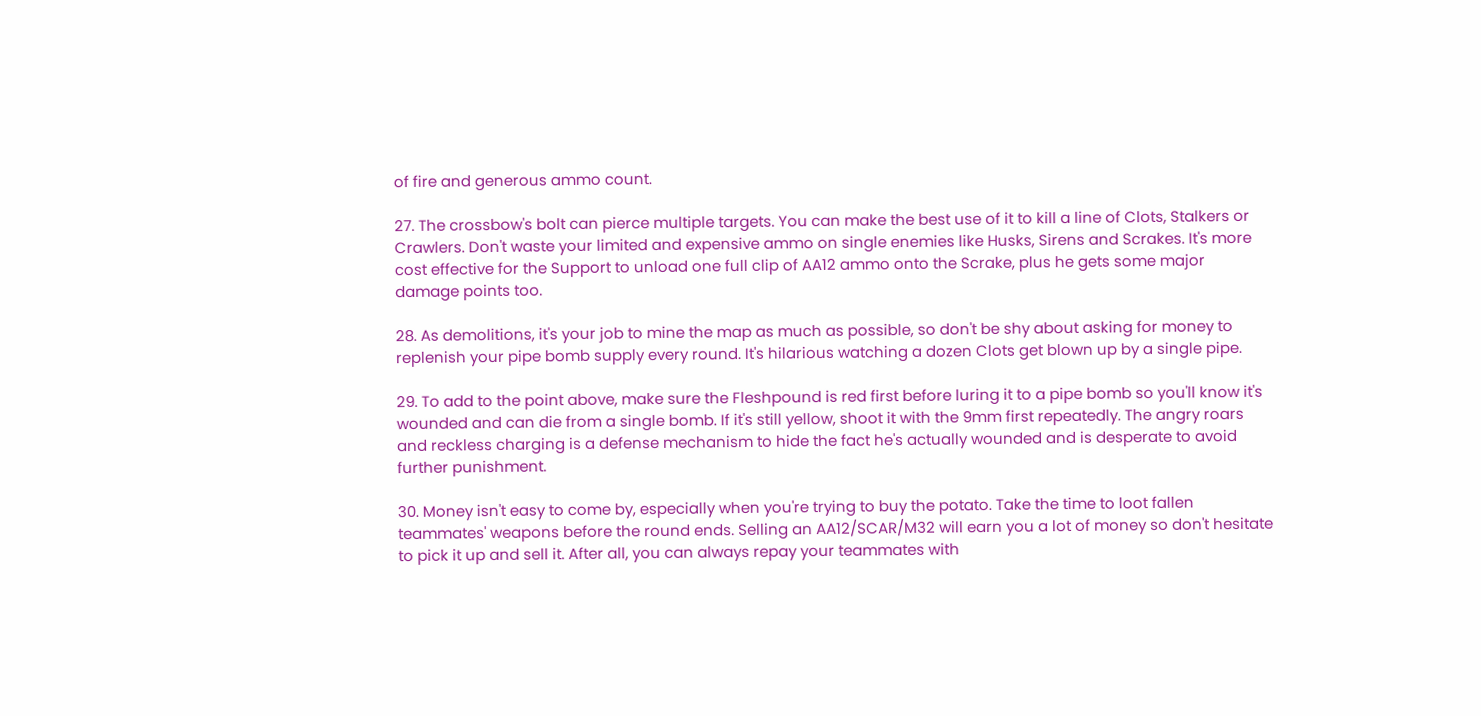of fire and generous ammo count.

27. The crossbow's bolt can pierce multiple targets. You can make the best use of it to kill a line of Clots, Stalkers or Crawlers. Don't waste your limited and expensive ammo on single enemies like Husks, Sirens and Scrakes. It's more cost effective for the Support to unload one full clip of AA12 ammo onto the Scrake, plus he gets some major damage points too.

28. As demolitions, it's your job to mine the map as much as possible, so don't be shy about asking for money to replenish your pipe bomb supply every round. It's hilarious watching a dozen Clots get blown up by a single pipe.

29. To add to the point above, make sure the Fleshpound is red first before luring it to a pipe bomb so you'll know it's wounded and can die from a single bomb. If it's still yellow, shoot it with the 9mm first repeatedly. The angry roars and reckless charging is a defense mechanism to hide the fact he's actually wounded and is desperate to avoid further punishment.

30. Money isn't easy to come by, especially when you're trying to buy the potato. Take the time to loot fallen teammates' weapons before the round ends. Selling an AA12/SCAR/M32 will earn you a lot of money so don't hesitate to pick it up and sell it. After all, you can always repay your teammates with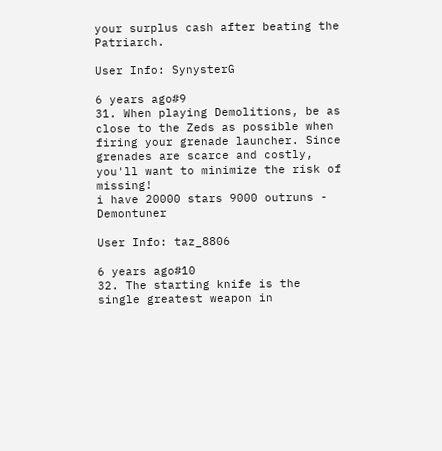your surplus cash after beating the Patriarch.

User Info: SynysterG

6 years ago#9
31. When playing Demolitions, be as close to the Zeds as possible when firing your grenade launcher. Since grenades are scarce and costly, you'll want to minimize the risk of missing!
i have 20000 stars 9000 outruns - Demontuner

User Info: taz_8806

6 years ago#10
32. The starting knife is the single greatest weapon in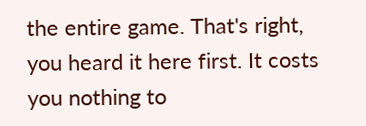the entire game. That's right, you heard it here first. It costs you nothing to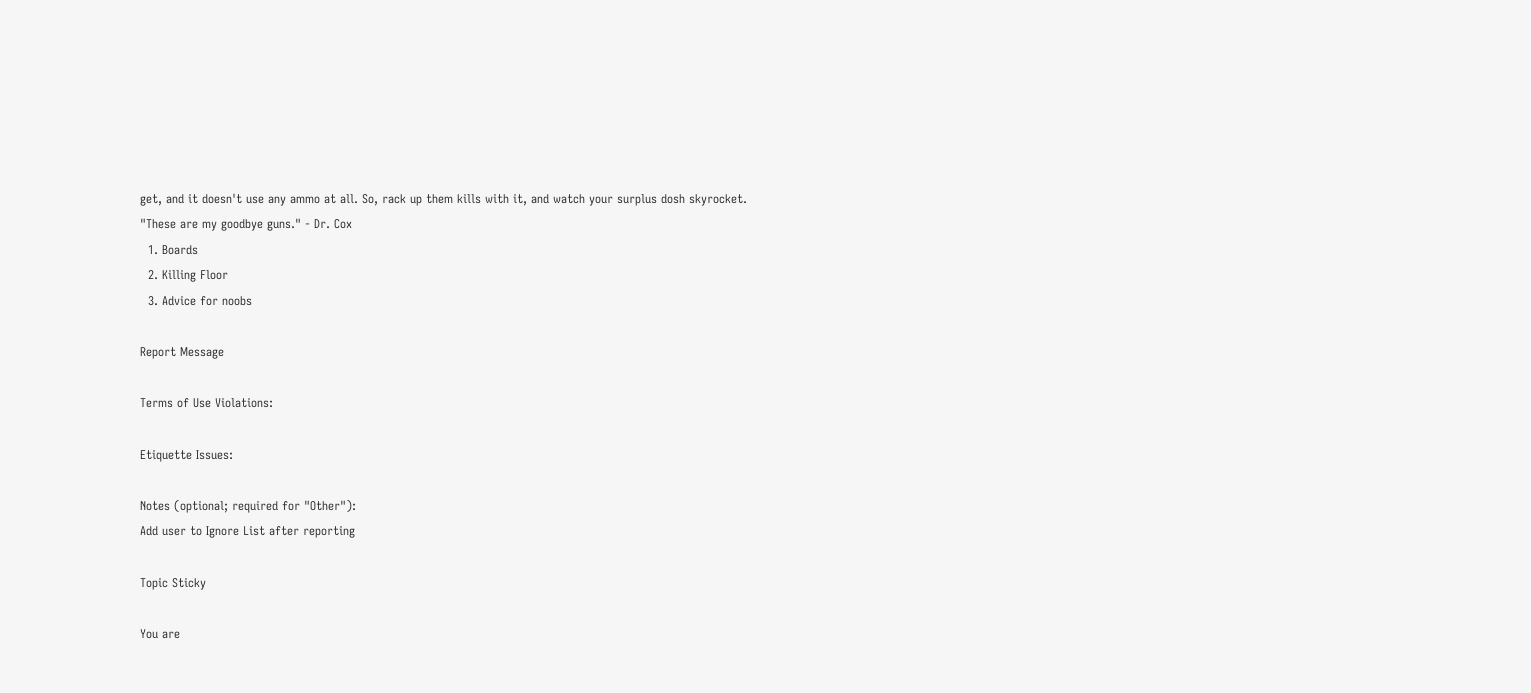get, and it doesn't use any ammo at all. So, rack up them kills with it, and watch your surplus dosh skyrocket.
"These are my goodbye guns." - Dr. Cox
  1. Boards
  2. Killing Floor
  3. Advice for noobs

Report Message

Terms of Use Violations:

Etiquette Issues:

Notes (optional; required for "Other"):
Add user to Ignore List after reporting

Topic Sticky

You are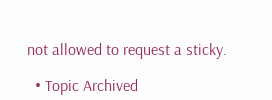not allowed to request a sticky.

  • Topic Archived